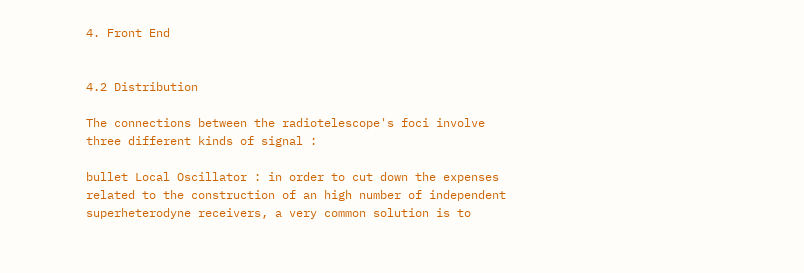4. Front End


4.2 Distribution

The connections between the radiotelescope's foci involve three different kinds of signal :

bullet Local Oscillator : in order to cut down the expenses related to the construction of an high number of independent superheterodyne receivers, a very common solution is to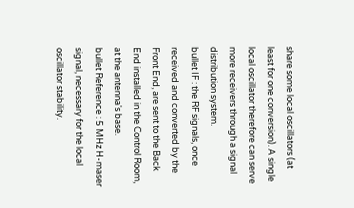share some local oscillators (at least for one conversion). A single local oscillator therefore can serve more receivers through a signal distribution system.
bullet IF : the RF signals, once received and converted by the Front End, are sent to the Back End installed in the Control Room, at the antenna's base.
bullet Reference : 5 MHz H-maser signal, necessary for the local oscillator stability.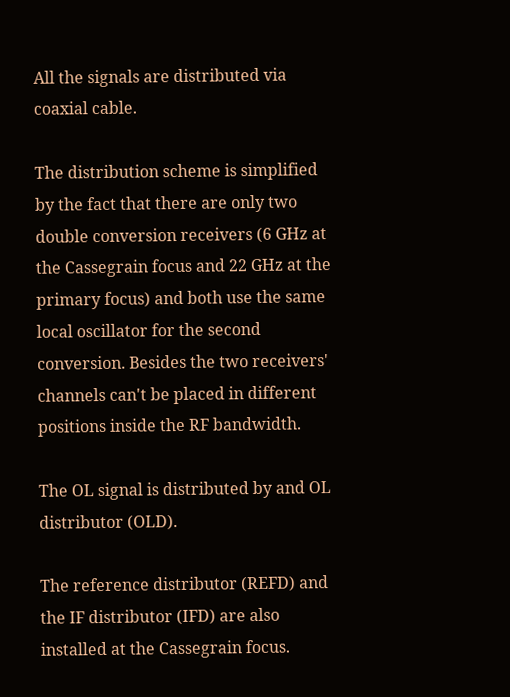All the signals are distributed via coaxial cable.

The distribution scheme is simplified by the fact that there are only two double conversion receivers (6 GHz at the Cassegrain focus and 22 GHz at the primary focus) and both use the same local oscillator for the second conversion. Besides the two receivers' channels can't be placed in different positions inside the RF bandwidth.

The OL signal is distributed by and OL distributor (OLD).

The reference distributor (REFD) and the IF distributor (IFD) are also installed at the Cassegrain focus.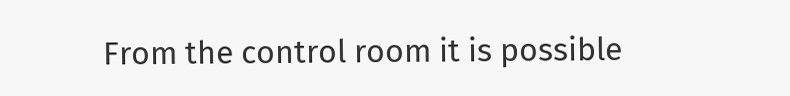From the control room it is possible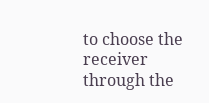to choose the receiver through the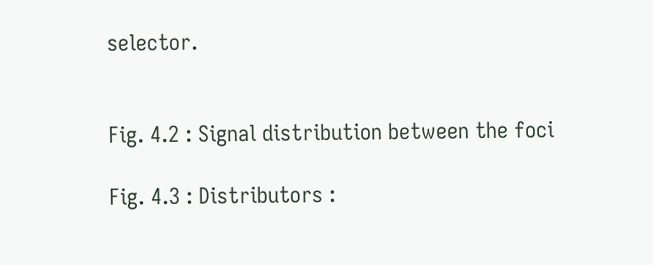selector.


Fig. 4.2 : Signal distribution between the foci

Fig. 4.3 : Distributors :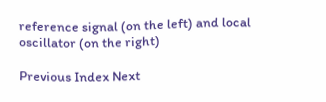reference signal (on the left) and local oscillator (on the right)

Previous Index Next